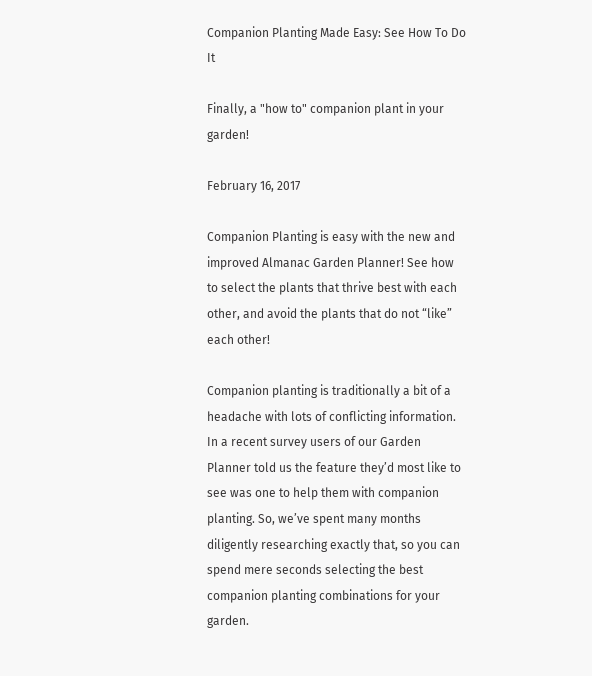Companion Planting Made Easy: See How To Do It

Finally, a "how to" companion plant in your garden!

February 16, 2017

Companion Planting is easy with the new and improved Almanac Garden Planner! See how to select the plants that thrive best with each other, and avoid the plants that do not “like” each other!

Companion planting is traditionally a bit of a headache with lots of conflicting information. In a recent survey users of our Garden Planner told us the feature they’d most like to see was one to help them with companion planting. So, we’ve spent many months diligently researching exactly that, so you can spend mere seconds selecting the best companion planting combinations for your garden.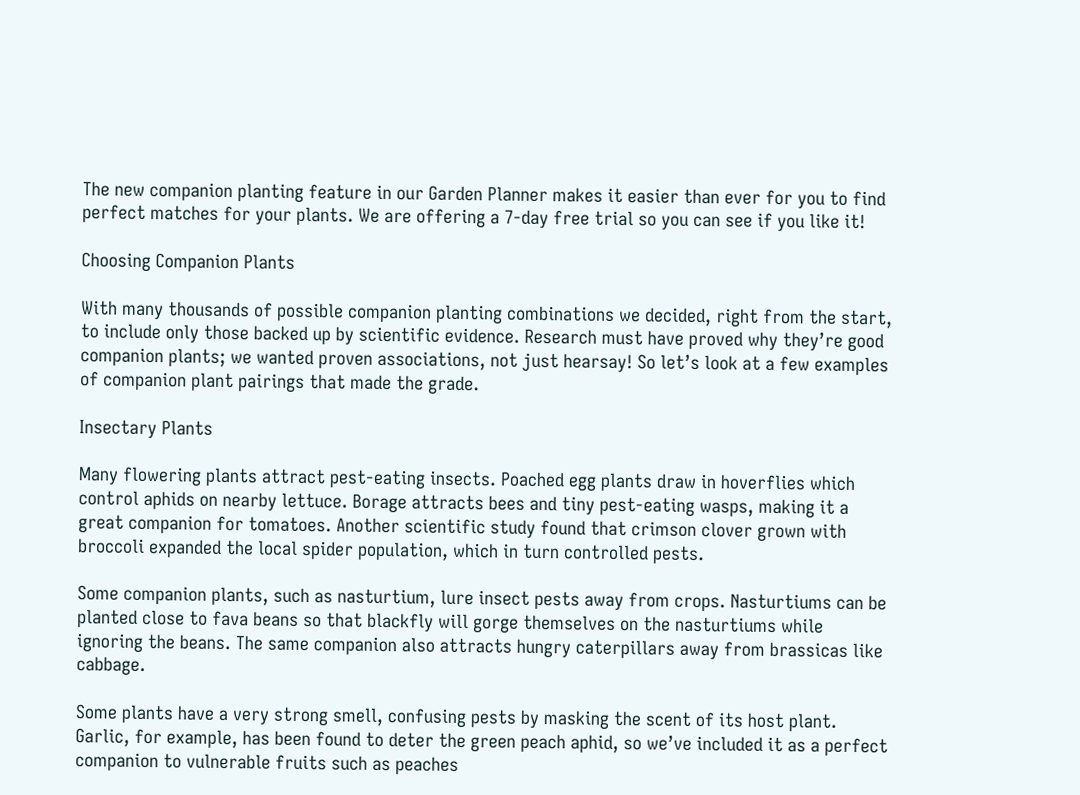The new companion planting feature in our Garden Planner makes it easier than ever for you to find perfect matches for your plants. We are offering a 7-day free trial so you can see if you like it!

Choosing Companion Plants

With many thousands of possible companion planting combinations we decided, right from the start, to include only those backed up by scientific evidence. Research must have proved why they’re good companion plants; we wanted proven associations, not just hearsay! So let’s look at a few examples of companion plant pairings that made the grade.

Insectary Plants

Many flowering plants attract pest-eating insects. Poached egg plants draw in hoverflies which control aphids on nearby lettuce. Borage attracts bees and tiny pest-eating wasps, making it a great companion for tomatoes. Another scientific study found that crimson clover grown with broccoli expanded the local spider population, which in turn controlled pests.

Some companion plants, such as nasturtium, lure insect pests away from crops. Nasturtiums can be planted close to fava beans so that blackfly will gorge themselves on the nasturtiums while ignoring the beans. The same companion also attracts hungry caterpillars away from brassicas like cabbage.

Some plants have a very strong smell, confusing pests by masking the scent of its host plant. Garlic, for example, has been found to deter the green peach aphid, so we’ve included it as a perfect companion to vulnerable fruits such as peaches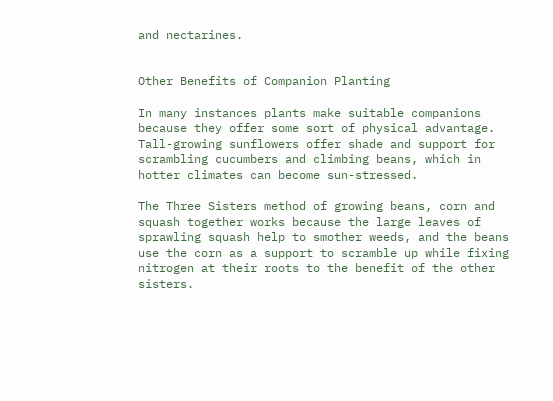and nectarines.


Other Benefits of Companion Planting

In many instances plants make suitable companions because they offer some sort of physical advantage. Tall-growing sunflowers offer shade and support for scrambling cucumbers and climbing beans, which in hotter climates can become sun-stressed.

The Three Sisters method of growing beans, corn and squash together works because the large leaves of sprawling squash help to smother weeds, and the beans use the corn as a support to scramble up while fixing nitrogen at their roots to the benefit of the other sisters.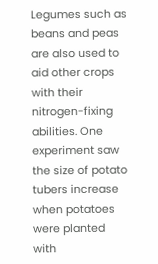Legumes such as beans and peas are also used to aid other crops with their nitrogen-fixing abilities. One experiment saw the size of potato tubers increase when potatoes were planted with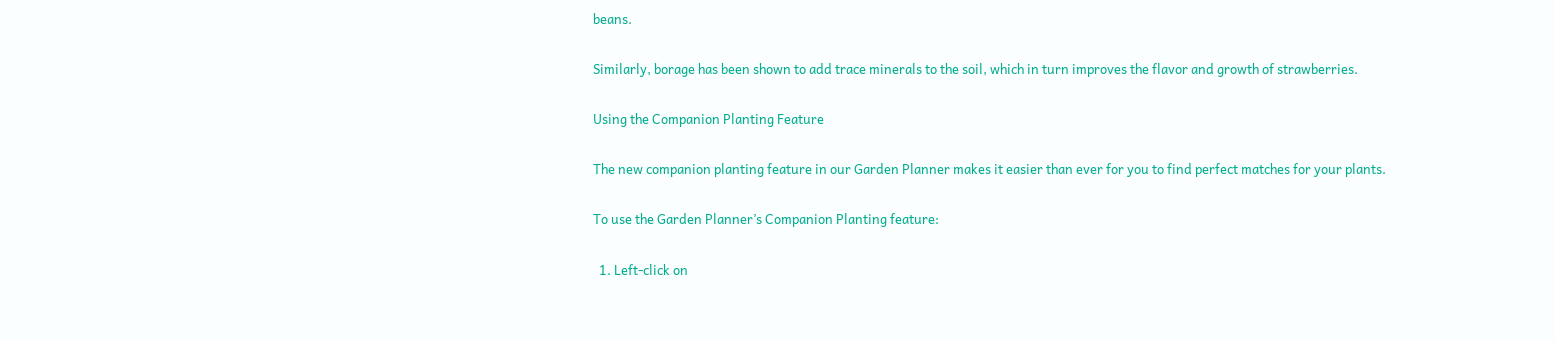beans.

Similarly, borage has been shown to add trace minerals to the soil, which in turn improves the flavor and growth of strawberries.

Using the Companion Planting Feature

The new companion planting feature in our Garden Planner makes it easier than ever for you to find perfect matches for your plants.

To use the Garden Planner’s Companion Planting feature:

  1. Left-click on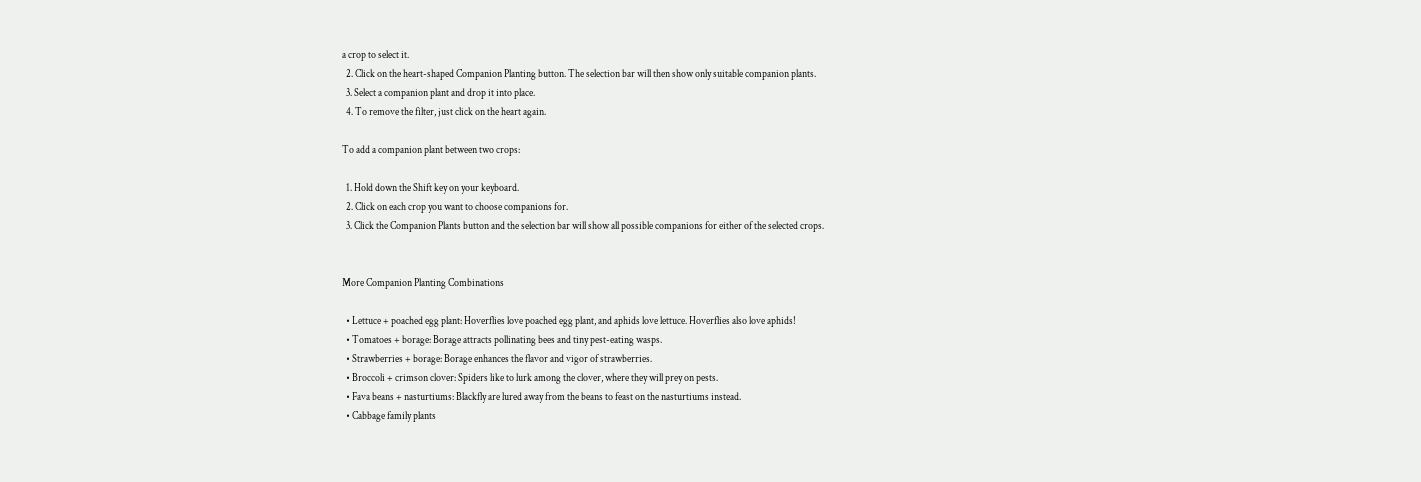a crop to select it.
  2. Click on the heart-shaped Companion Planting button. The selection bar will then show only suitable companion plants.
  3. Select a companion plant and drop it into place.
  4. To remove the filter, just click on the heart again.

To add a companion plant between two crops:

  1. Hold down the Shift key on your keyboard.
  2. Click on each crop you want to choose companions for.
  3. Click the Companion Plants button and the selection bar will show all possible companions for either of the selected crops.


More Companion Planting Combinations

  • Lettuce + poached egg plant: Hoverflies love poached egg plant, and aphids love lettuce. Hoverflies also love aphids!
  • Tomatoes + borage: Borage attracts pollinating bees and tiny pest-eating wasps.
  • Strawberries + borage: Borage enhances the flavor and vigor of strawberries.
  • Broccoli + crimson clover: Spiders like to lurk among the clover, where they will prey on pests.
  • Fava beans + nasturtiums: Blackfly are lured away from the beans to feast on the nasturtiums instead.
  • Cabbage family plants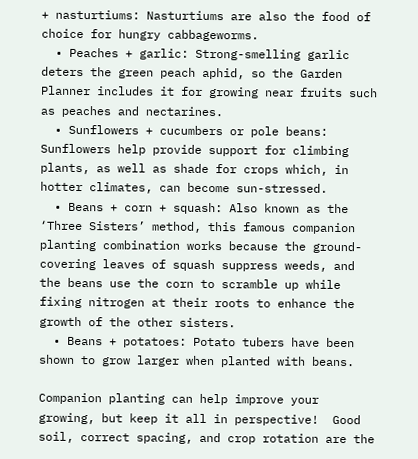+ nasturtiums: Nasturtiums are also the food of choice for hungry cabbageworms.
  • Peaches + garlic: Strong-smelling garlic deters the green peach aphid, so the Garden Planner includes it for growing near fruits such as peaches and nectarines.
  • Sunflowers + cucumbers or pole beans: Sunflowers help provide support for climbing plants, as well as shade for crops which, in hotter climates, can become sun-stressed.
  • Beans + corn + squash: Also known as the ‘Three Sisters’ method, this famous companion planting combination works because the ground-covering leaves of squash suppress weeds, and the beans use the corn to scramble up while fixing nitrogen at their roots to enhance the growth of the other sisters.
  • Beans + potatoes: Potato tubers have been shown to grow larger when planted with beans.

Companion planting can help improve your growing, but keep it all in perspective!  Good soil, correct spacing, and crop rotation are the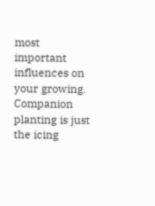most important influences on your growing. Companion planting is just the icing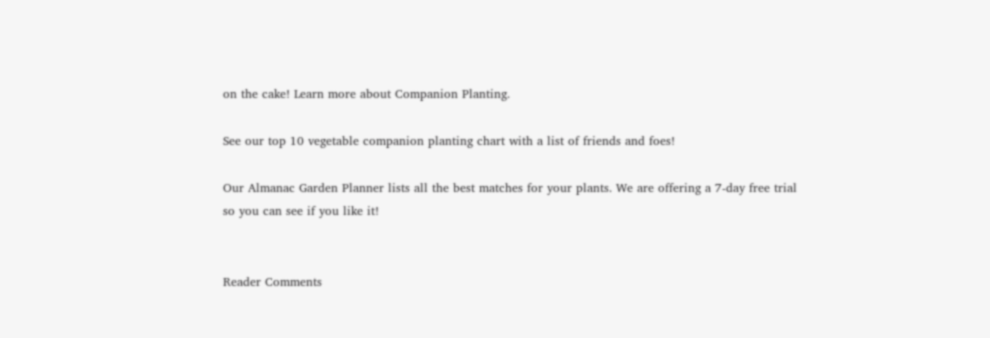on the cake! Learn more about Companion Planting.

See our top 10 vegetable companion planting chart with a list of friends and foes!

Our Almanac Garden Planner lists all the best matches for your plants. We are offering a 7-day free trial so you can see if you like it!


Reader Comments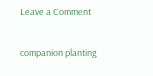Leave a Comment

companion planting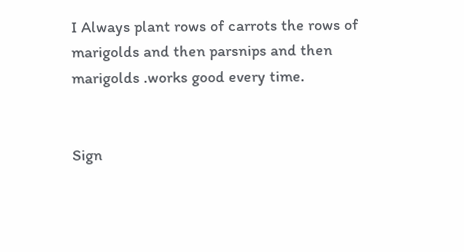I Always plant rows of carrots the rows of marigolds and then parsnips and then marigolds .works good every time.


Sign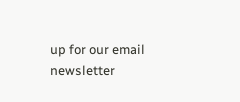up for our email newsletter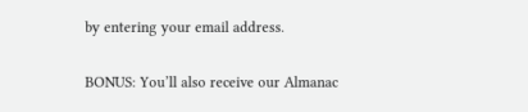by entering your email address.

BONUS: You’ll also receive our Almanac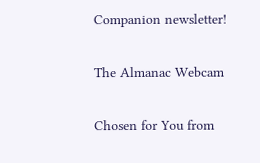Companion newsletter!

The Almanac Webcam

Chosen for You from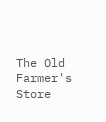The Old Farmer's Store